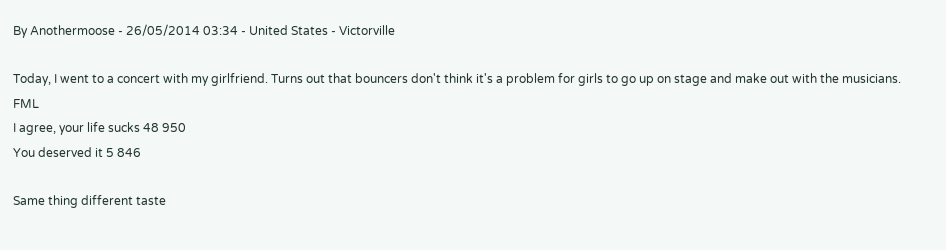By Anothermoose - 26/05/2014 03:34 - United States - Victorville

Today, I went to a concert with my girlfriend. Turns out that bouncers don't think it's a problem for girls to go up on stage and make out with the musicians. FML
I agree, your life sucks 48 950
You deserved it 5 846

Same thing different taste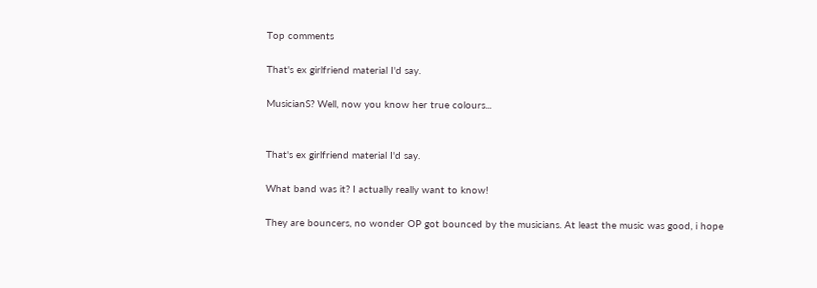Top comments

That's ex girlfriend material I'd say.

MusicianS? Well, now you know her true colours...


That's ex girlfriend material I'd say.

What band was it? I actually really want to know!

They are bouncers, no wonder OP got bounced by the musicians. At least the music was good, i hope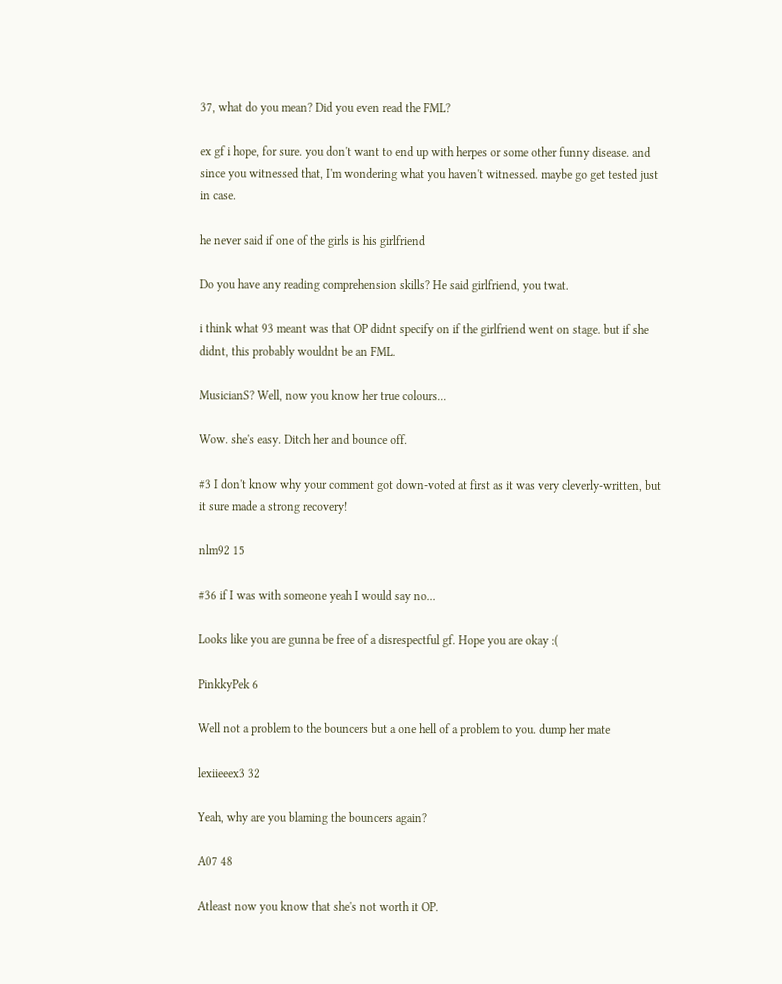37, what do you mean? Did you even read the FML?

ex gf i hope, for sure. you don't want to end up with herpes or some other funny disease. and since you witnessed that, I'm wondering what you haven't witnessed. maybe go get tested just in case.

he never said if one of the girls is his girlfriend

Do you have any reading comprehension skills? He said girlfriend, you twat.

i think what 93 meant was that OP didnt specify on if the girlfriend went on stage. but if she didnt, this probably wouldnt be an FML.

MusicianS? Well, now you know her true colours...

Wow. she's easy. Ditch her and bounce off.

#3 I don't know why your comment got down-voted at first as it was very cleverly-written, but it sure made a strong recovery!

nlm92 15

#36 if I was with someone yeah I would say no...

Looks like you are gunna be free of a disrespectful gf. Hope you are okay :(

PinkkyPek 6

Well not a problem to the bouncers but a one hell of a problem to you. dump her mate

lexiieeex3 32

Yeah, why are you blaming the bouncers again?

A07 48

Atleast now you know that she's not worth it OP.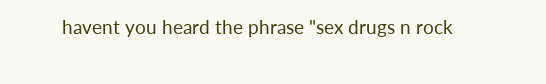havent you heard the phrase "sex drugs n rock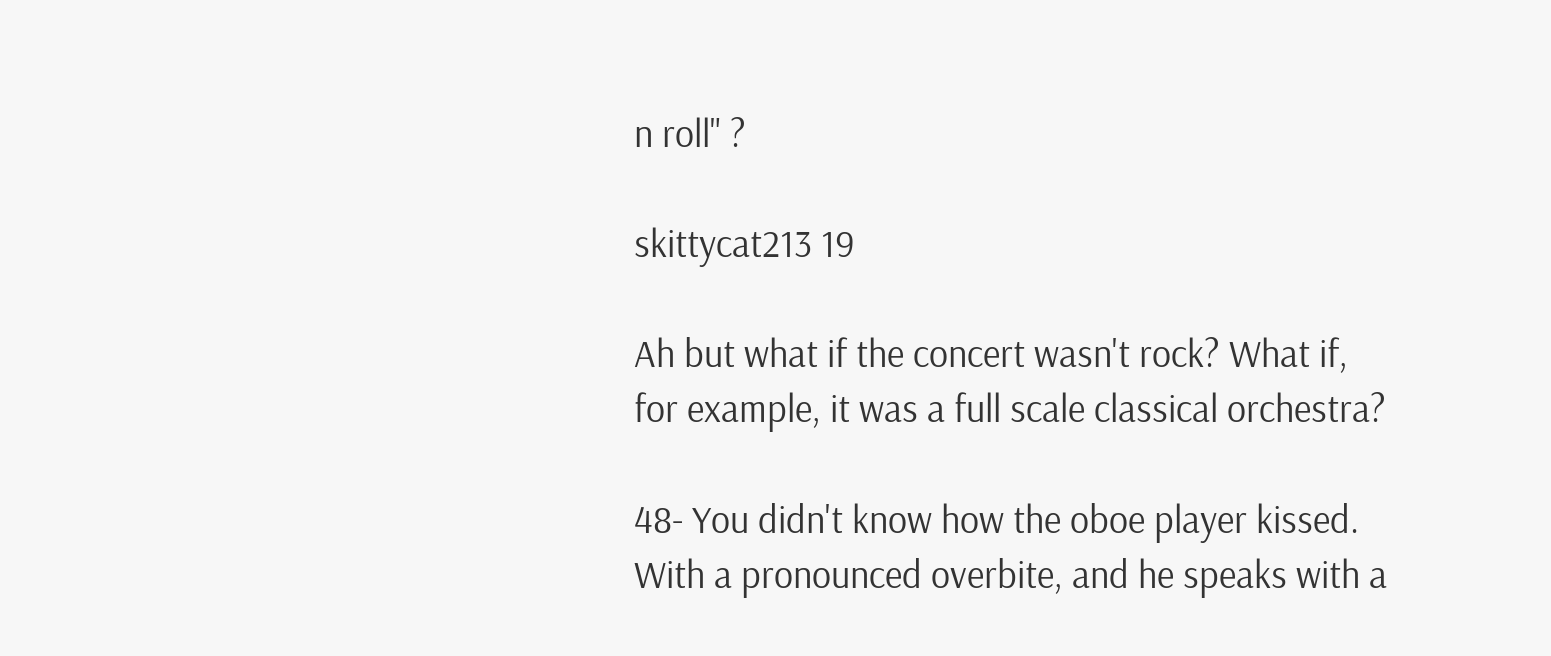n roll" ?

skittycat213 19

Ah but what if the concert wasn't rock? What if, for example, it was a full scale classical orchestra?

48- You didn't know how the oboe player kissed. With a pronounced overbite, and he speaks with a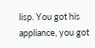lisp. You got his appliance, you got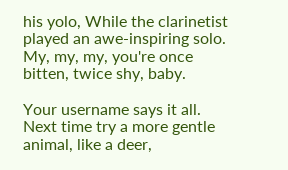his yolo, While the clarinetist played an awe-inspiring solo. My, my, my, you're once bitten, twice shy, baby.

Your username says it all. Next time try a more gentle animal, like a deer,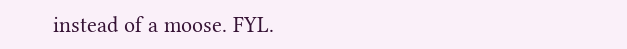instead of a moose. FYL.